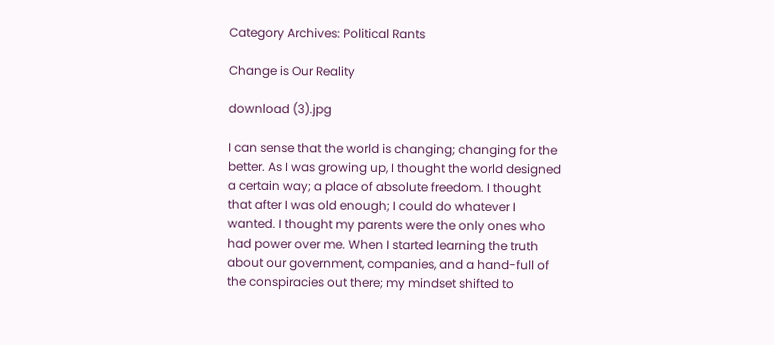Category Archives: Political Rants

Change is Our Reality

download (3).jpg

I can sense that the world is changing; changing for the better. As I was growing up, I thought the world designed a certain way; a place of absolute freedom. I thought that after I was old enough; I could do whatever I wanted. I thought my parents were the only ones who had power over me. When I started learning the truth about our government, companies, and a hand-full of the conspiracies out there; my mindset shifted to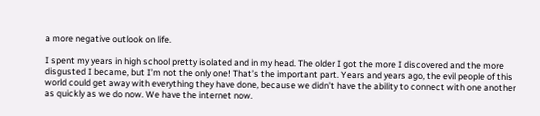a more negative outlook on life.

I spent my years in high school pretty isolated and in my head. The older I got the more I discovered and the more disgusted I became, but I’m not the only one! That’s the important part. Years and years ago, the evil people of this world could get away with everything they have done, because we didn’t have the ability to connect with one another as quickly as we do now. We have the internet now.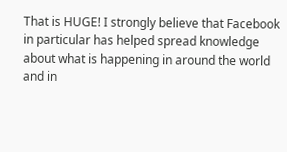That is HUGE! I strongly believe that Facebook in particular has helped spread knowledge about what is happening in around the world and in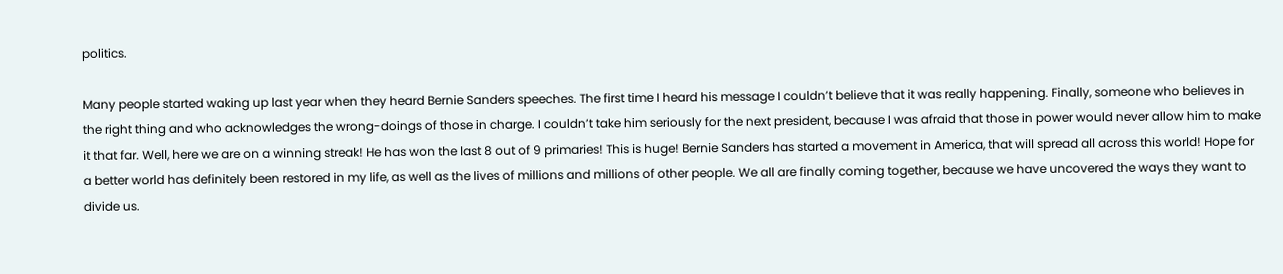politics.

Many people started waking up last year when they heard Bernie Sanders speeches. The first time I heard his message I couldn’t believe that it was really happening. Finally, someone who believes in the right thing and who acknowledges the wrong-doings of those in charge. I couldn’t take him seriously for the next president, because I was afraid that those in power would never allow him to make it that far. Well, here we are on a winning streak! He has won the last 8 out of 9 primaries! This is huge! Bernie Sanders has started a movement in America, that will spread all across this world! Hope for a better world has definitely been restored in my life, as well as the lives of millions and millions of other people. We all are finally coming together, because we have uncovered the ways they want to divide us.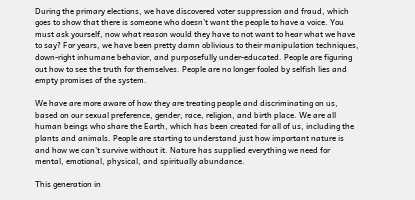During the primary elections, we have discovered voter suppression and fraud, which goes to show that there is someone who doesn’t want the people to have a voice. You must ask yourself, now what reason would they have to not want to hear what we have to say? For years, we have been pretty damn oblivious to their manipulation techniques, down-right inhumane behavior, and purposefully under-educated. People are figuring out how to see the truth for themselves. People are no longer fooled by selfish lies and empty promises of the system.

We have are more aware of how they are treating people and discriminating on us, based on our sexual preference, gender, race, religion, and birth place. We are all human beings who share the Earth, which has been created for all of us, including the plants and animals. People are starting to understand just how important nature is and how we can’t survive without it. Nature has supplied everything we need for mental, emotional, physical, and spiritually abundance.

This generation in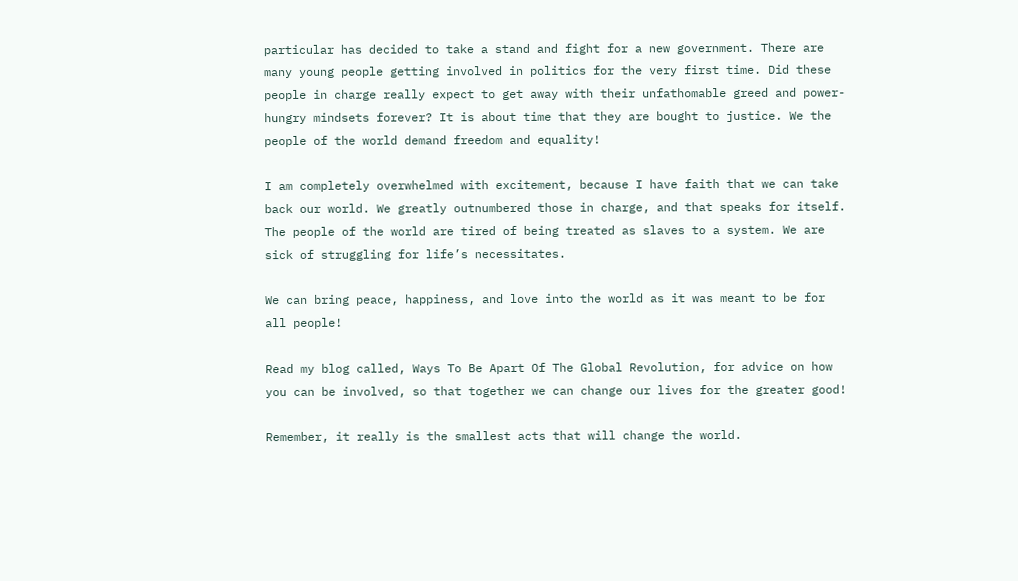particular has decided to take a stand and fight for a new government. There are many young people getting involved in politics for the very first time. Did these people in charge really expect to get away with their unfathomable greed and power-hungry mindsets forever? It is about time that they are bought to justice. We the people of the world demand freedom and equality!

I am completely overwhelmed with excitement, because I have faith that we can take back our world. We greatly outnumbered those in charge, and that speaks for itself. The people of the world are tired of being treated as slaves to a system. We are sick of struggling for life’s necessitates.

We can bring peace, happiness, and love into the world as it was meant to be for all people!

Read my blog called, Ways To Be Apart Of The Global Revolution, for advice on how you can be involved, so that together we can change our lives for the greater good!

Remember, it really is the smallest acts that will change the world.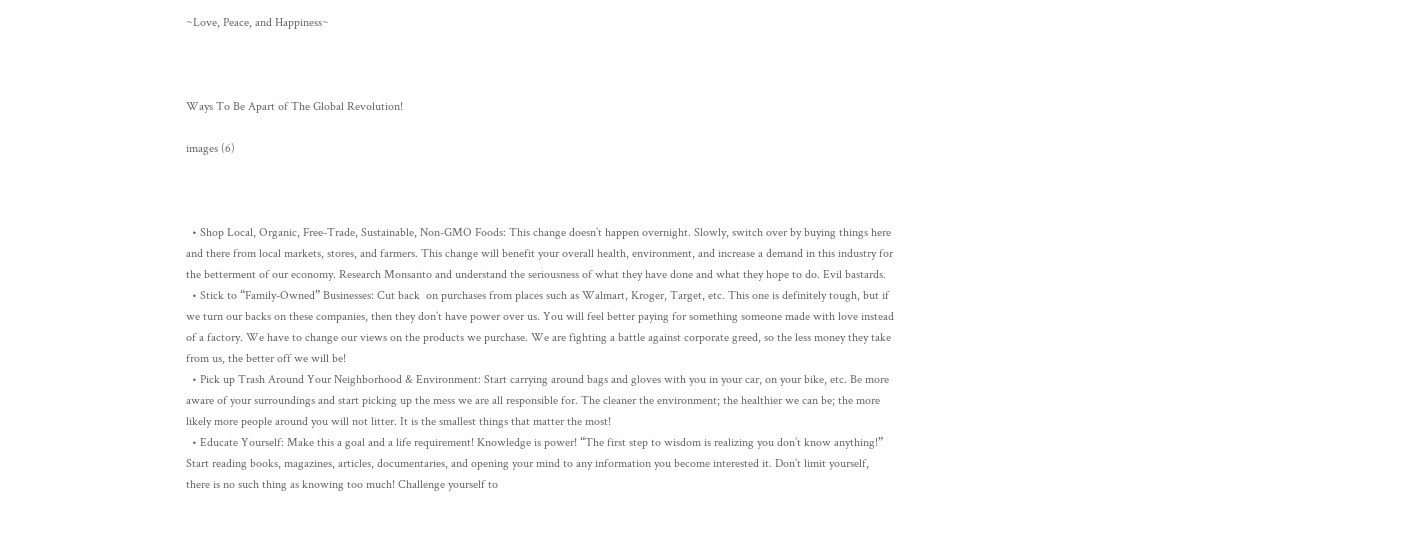~Love, Peace, and Happiness~



Ways To Be Apart of The Global Revolution!

images (6)



  • Shop Local, Organic, Free-Trade, Sustainable, Non-GMO Foods: This change doesn’t happen overnight. Slowly, switch over by buying things here and there from local markets, stores, and farmers. This change will benefit your overall health, environment, and increase a demand in this industry for the betterment of our economy. Research Monsanto and understand the seriousness of what they have done and what they hope to do. Evil bastards.
  • Stick to “Family-Owned” Businesses: Cut back  on purchases from places such as Walmart, Kroger, Target, etc. This one is definitely tough, but if we turn our backs on these companies, then they don’t have power over us. You will feel better paying for something someone made with love instead of a factory. We have to change our views on the products we purchase. We are fighting a battle against corporate greed, so the less money they take from us, the better off we will be!
  • Pick up Trash Around Your Neighborhood & Environment: Start carrying around bags and gloves with you in your car, on your bike, etc. Be more aware of your surroundings and start picking up the mess we are all responsible for. The cleaner the environment; the healthier we can be; the more likely more people around you will not litter. It is the smallest things that matter the most!
  • Educate Yourself: Make this a goal and a life requirement! Knowledge is power! “The first step to wisdom is realizing you don’t know anything!” Start reading books, magazines, articles, documentaries, and opening your mind to any information you become interested it. Don’t limit yourself, there is no such thing as knowing too much! Challenge yourself to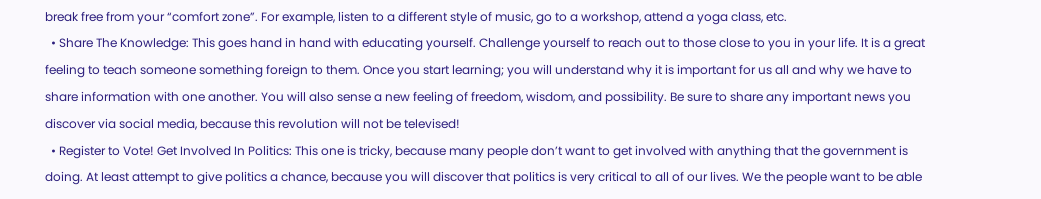break free from your “comfort zone”. For example, listen to a different style of music, go to a workshop, attend a yoga class, etc.
  • Share The Knowledge: This goes hand in hand with educating yourself. Challenge yourself to reach out to those close to you in your life. It is a great feeling to teach someone something foreign to them. Once you start learning; you will understand why it is important for us all and why we have to share information with one another. You will also sense a new feeling of freedom, wisdom, and possibility. Be sure to share any important news you discover via social media, because this revolution will not be televised!
  • Register to Vote! Get Involved In Politics: This one is tricky, because many people don’t want to get involved with anything that the government is doing. At least attempt to give politics a chance, because you will discover that politics is very critical to all of our lives. We the people want to be able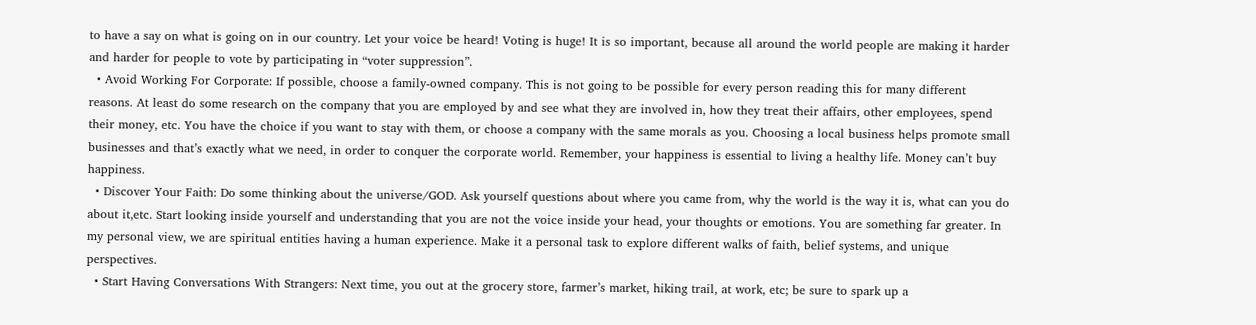to have a say on what is going on in our country. Let your voice be heard! Voting is huge! It is so important, because all around the world people are making it harder and harder for people to vote by participating in “voter suppression”.
  • Avoid Working For Corporate: If possible, choose a family-owned company. This is not going to be possible for every person reading this for many different reasons. At least do some research on the company that you are employed by and see what they are involved in, how they treat their affairs, other employees, spend their money, etc. You have the choice if you want to stay with them, or choose a company with the same morals as you. Choosing a local business helps promote small businesses and that’s exactly what we need, in order to conquer the corporate world. Remember, your happiness is essential to living a healthy life. Money can’t buy happiness.
  • Discover Your Faith: Do some thinking about the universe/GOD. Ask yourself questions about where you came from, why the world is the way it is, what can you do about it,etc. Start looking inside yourself and understanding that you are not the voice inside your head, your thoughts or emotions. You are something far greater. In my personal view, we are spiritual entities having a human experience. Make it a personal task to explore different walks of faith, belief systems, and unique perspectives.
  • Start Having Conversations With Strangers: Next time, you out at the grocery store, farmer’s market, hiking trail, at work, etc; be sure to spark up a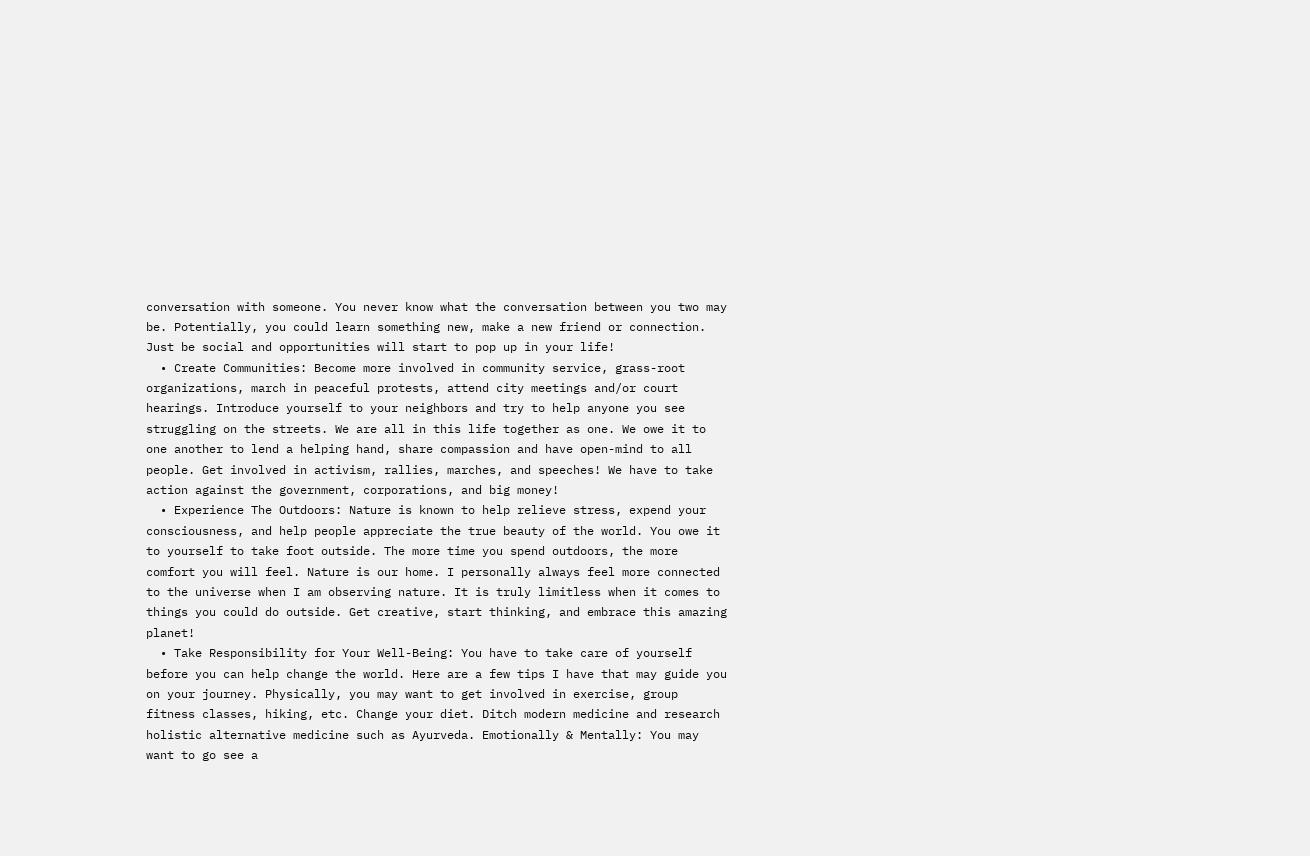conversation with someone. You never know what the conversation between you two may be. Potentially, you could learn something new, make a new friend or connection. Just be social and opportunities will start to pop up in your life!
  • Create Communities: Become more involved in community service, grass-root organizations, march in peaceful protests, attend city meetings and/or court hearings. Introduce yourself to your neighbors and try to help anyone you see struggling on the streets. We are all in this life together as one. We owe it to one another to lend a helping hand, share compassion and have open-mind to all people. Get involved in activism, rallies, marches, and speeches! We have to take action against the government, corporations, and big money!
  • Experience The Outdoors: Nature is known to help relieve stress, expend your consciousness, and help people appreciate the true beauty of the world. You owe it to yourself to take foot outside. The more time you spend outdoors, the more comfort you will feel. Nature is our home. I personally always feel more connected to the universe when I am observing nature. It is truly limitless when it comes to things you could do outside. Get creative, start thinking, and embrace this amazing planet!
  • Take Responsibility for Your Well-Being: You have to take care of yourself before you can help change the world. Here are a few tips I have that may guide you on your journey. Physically, you may want to get involved in exercise, group fitness classes, hiking, etc. Change your diet. Ditch modern medicine and research holistic alternative medicine such as Ayurveda. Emotionally & Mentally: You may want to go see a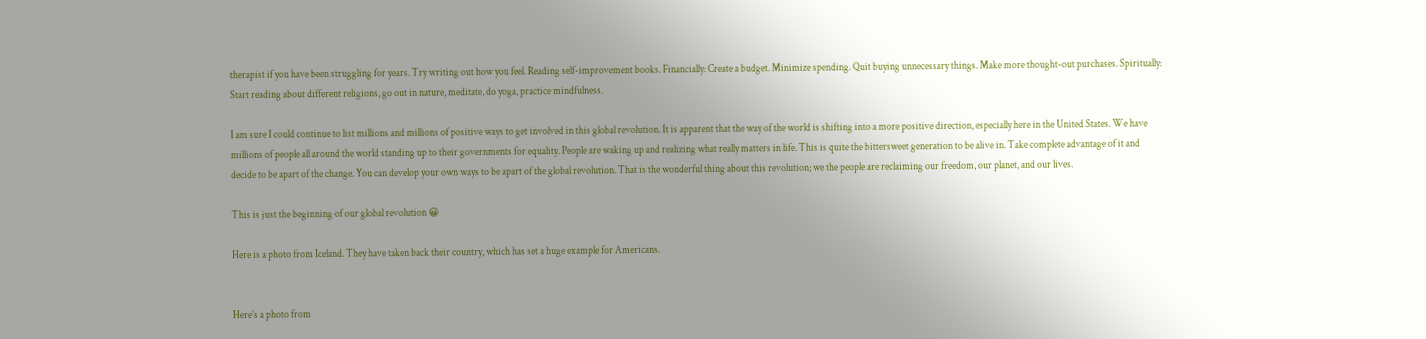therapist if you have been struggling for years. Try writing out how you feel. Reading self-improvement books. Financially: Create a budget. Minimize spending. Quit buying unnecessary things. Make more thought-out purchases. Spiritually: Start reading about different religions, go out in nature, meditate, do yoga, practice mindfulness.

I am sure I could continue to list millions and millions of positive ways to get involved in this global revolution. It is apparent that the way of the world is shifting into a more positive direction, especially here in the United States. We have millions of people all around the world standing up to their governments for equality. People are waking up and realizing what really matters in life. This is quite the bittersweet generation to be alive in. Take complete advantage of it and decide to be apart of the change. You can develop your own ways to be apart of the global revolution. That is the wonderful thing about this revolution; we the people are reclaiming our freedom, our planet, and our lives.

This is just the beginning of our global revolution 😀

Here is a photo from Iceland. They have taken back their country, which has set a huge example for Americans.


Here’s a photo from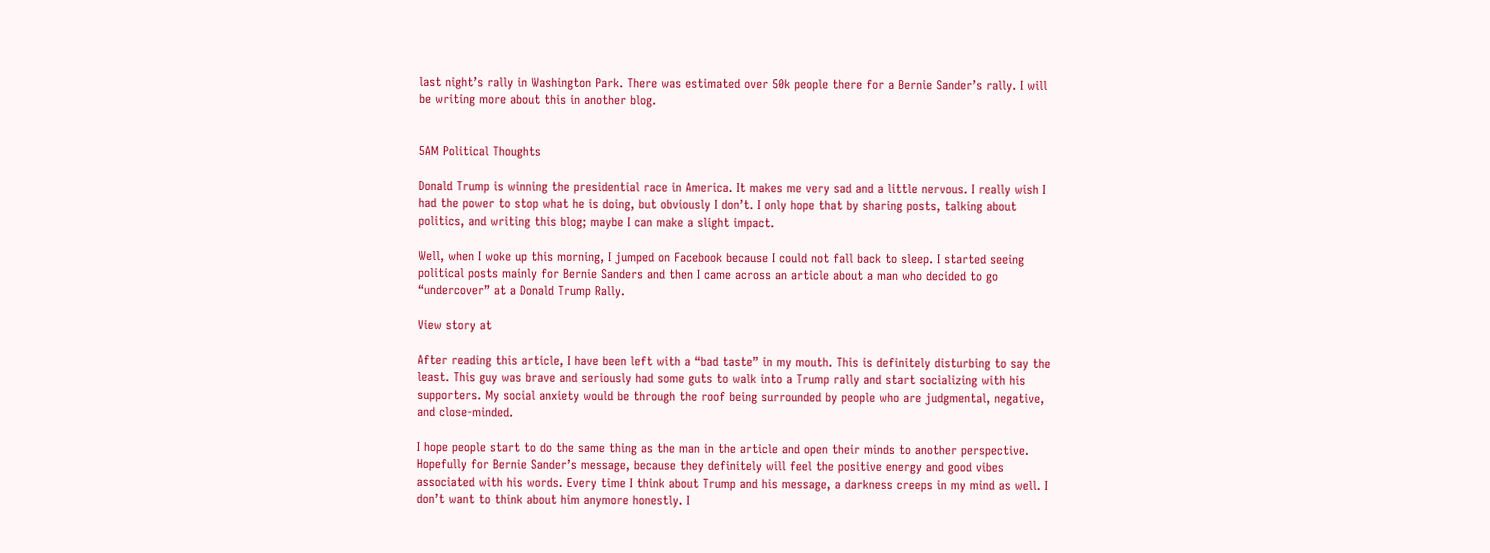last night’s rally in Washington Park. There was estimated over 50k people there for a Bernie Sander’s rally. I will be writing more about this in another blog.


5AM Political Thoughts

Donald Trump is winning the presidential race in America. It makes me very sad and a little nervous. I really wish I had the power to stop what he is doing, but obviously I don’t. I only hope that by sharing posts, talking about politics, and writing this blog; maybe I can make a slight impact.

Well, when I woke up this morning, I jumped on Facebook because I could not fall back to sleep. I started seeing political posts mainly for Bernie Sanders and then I came across an article about a man who decided to go “undercover” at a Donald Trump Rally.

View story at

After reading this article, I have been left with a “bad taste” in my mouth. This is definitely disturbing to say the least. This guy was brave and seriously had some guts to walk into a Trump rally and start socializing with his supporters. My social anxiety would be through the roof being surrounded by people who are judgmental, negative, and close-minded.

I hope people start to do the same thing as the man in the article and open their minds to another perspective. Hopefully for Bernie Sander’s message, because they definitely will feel the positive energy and good vibes associated with his words. Every time I think about Trump and his message, a darkness creeps in my mind as well. I don’t want to think about him anymore honestly. I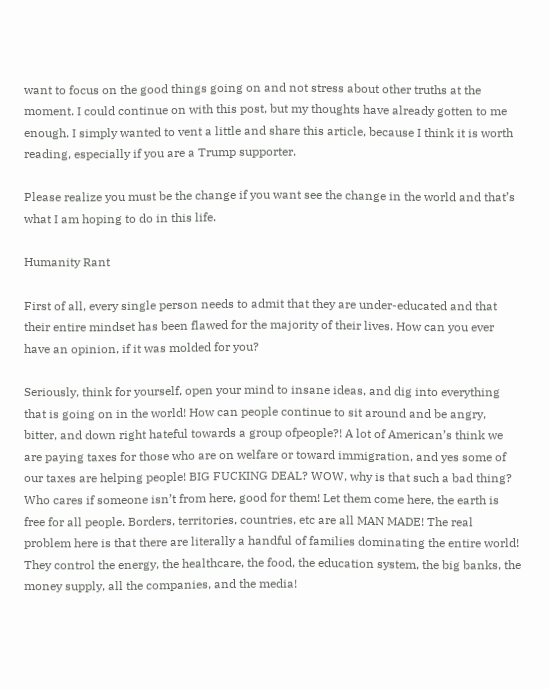want to focus on the good things going on and not stress about other truths at the moment. I could continue on with this post, but my thoughts have already gotten to me enough. I simply wanted to vent a little and share this article, because I think it is worth reading, especially if you are a Trump supporter.

Please realize you must be the change if you want see the change in the world and that’s what I am hoping to do in this life.

Humanity Rant

First of all, every single person needs to admit that they are under-educated and that their entire mindset has been flawed for the majority of their lives. How can you ever have an opinion, if it was molded for you?

Seriously, think for yourself, open your mind to insane ideas, and dig into everything that is going on in the world! How can people continue to sit around and be angry, bitter, and down right hateful towards a group ofpeople?! A lot of American’s think we are paying taxes for those who are on welfare or toward immigration, and yes some of our taxes are helping people! BIG FUCKING DEAL? WOW, why is that such a bad thing? Who cares if someone isn’t from here, good for them! Let them come here, the earth is free for all people. Borders, territories, countries, etc are all MAN MADE! The real problem here is that there are literally a handful of families dominating the entire world! They control the energy, the healthcare, the food, the education system, the big banks, the money supply, all the companies, and the media!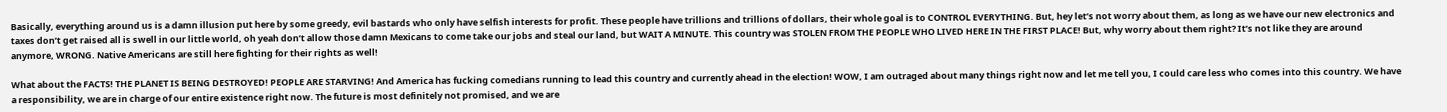Basically, everything around us is a damn illusion put here by some greedy, evil bastards who only have selfish interests for profit. These people have trillions and trillions of dollars, their whole goal is to CONTROL EVERYTHING. But, hey let’s not worry about them, as long as we have our new electronics and taxes don’t get raised all is swell in our little world, oh yeah don’t allow those damn Mexicans to come take our jobs and steal our land, but WAIT A MINUTE. This country was STOLEN FROM THE PEOPLE WHO LIVED HERE IN THE FIRST PLACE! But, why worry about them right? It’s not like they are around anymore, WRONG. Native Americans are still here fighting for their rights as well!

What about the FACTS! THE PLANET IS BEING DESTROYED! PEOPLE ARE STARVING! And America has fucking comedians running to lead this country and currently ahead in the election! WOW, I am outraged about many things right now and let me tell you, I could care less who comes into this country. We have a responsibility, we are in charge of our entire existence right now. The future is most definitely not promised, and we are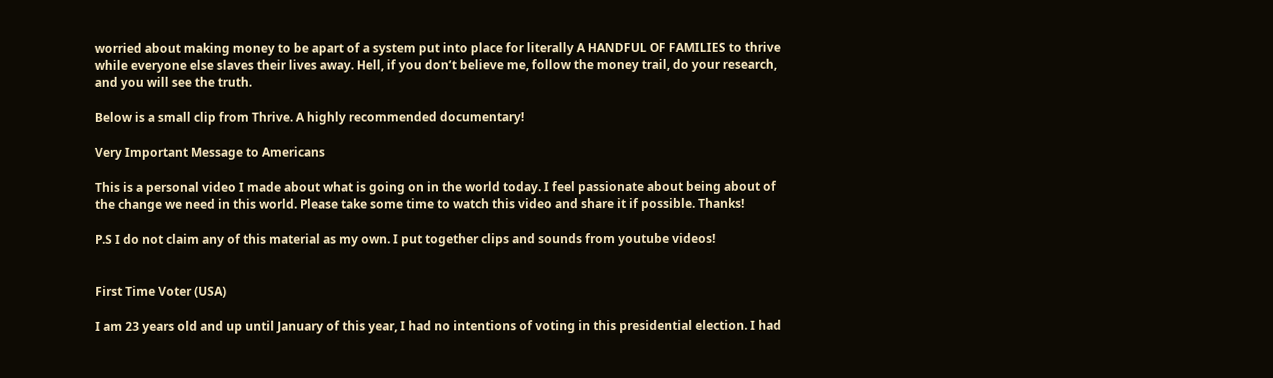worried about making money to be apart of a system put into place for literally A HANDFUL OF FAMILIES to thrive while everyone else slaves their lives away. Hell, if you don’t believe me, follow the money trail, do your research, and you will see the truth.

Below is a small clip from Thrive. A highly recommended documentary!

Very Important Message to Americans

This is a personal video I made about what is going on in the world today. I feel passionate about being about of the change we need in this world. Please take some time to watch this video and share it if possible. Thanks!

P.S I do not claim any of this material as my own. I put together clips and sounds from youtube videos!


First Time Voter (USA)

I am 23 years old and up until January of this year, I had no intentions of voting in this presidential election. I had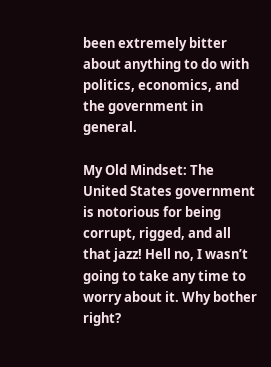been extremely bitter about anything to do with politics, economics, and the government in general.

My Old Mindset: The United States government is notorious for being corrupt, rigged, and all that jazz! Hell no, I wasn’t going to take any time to worry about it. Why bother right?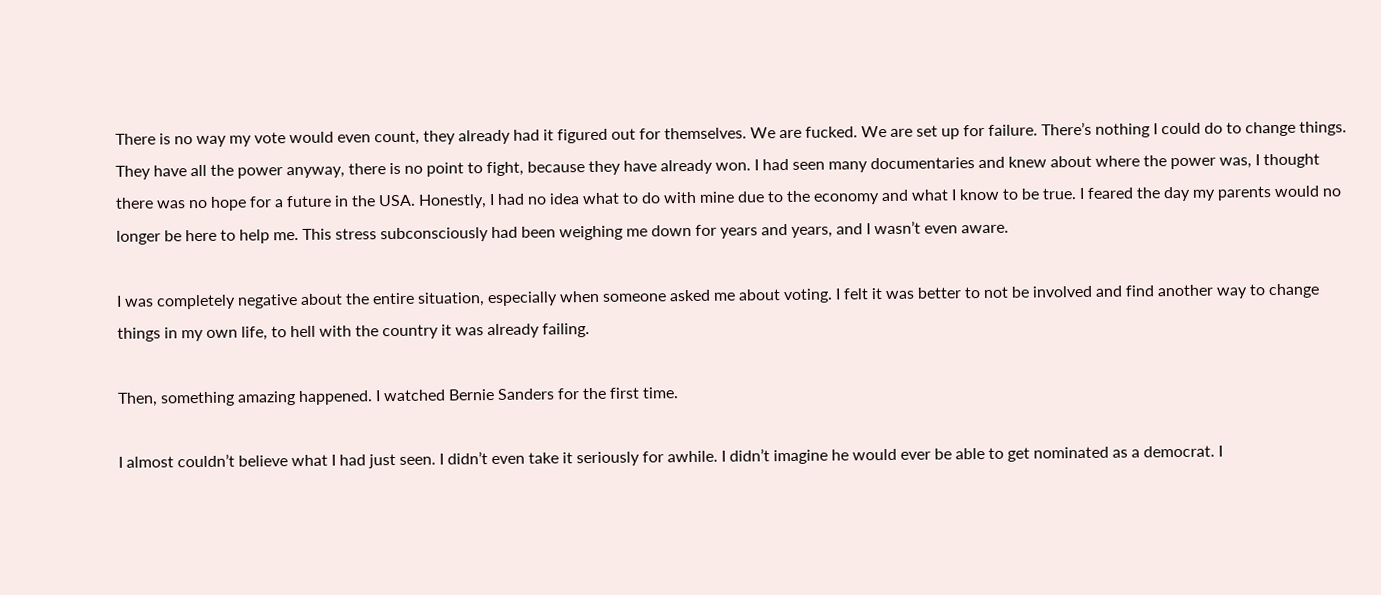There is no way my vote would even count, they already had it figured out for themselves. We are fucked. We are set up for failure. There’s nothing I could do to change things.  They have all the power anyway, there is no point to fight, because they have already won. I had seen many documentaries and knew about where the power was, I thought there was no hope for a future in the USA. Honestly, I had no idea what to do with mine due to the economy and what I know to be true. I feared the day my parents would no longer be here to help me. This stress subconsciously had been weighing me down for years and years, and I wasn’t even aware.

I was completely negative about the entire situation, especially when someone asked me about voting. I felt it was better to not be involved and find another way to change things in my own life, to hell with the country it was already failing.

Then, something amazing happened. I watched Bernie Sanders for the first time.

I almost couldn’t believe what I had just seen. I didn’t even take it seriously for awhile. I didn’t imagine he would ever be able to get nominated as a democrat. I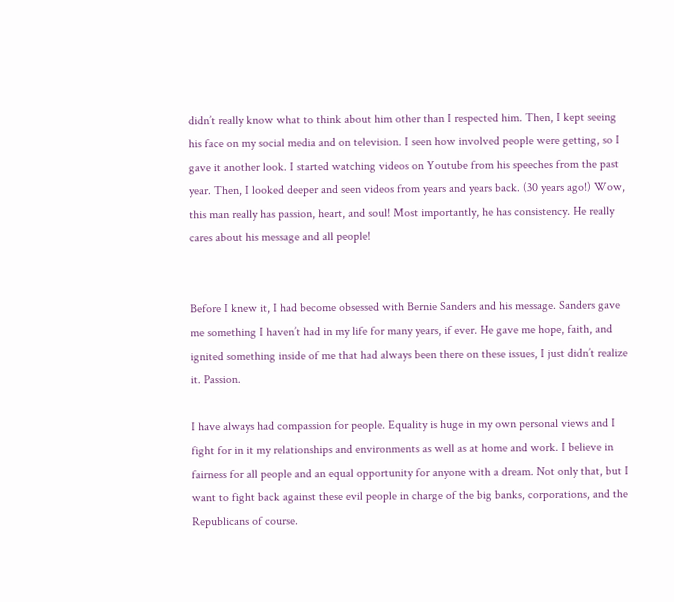didn’t really know what to think about him other than I respected him. Then, I kept seeing his face on my social media and on television. I seen how involved people were getting, so I gave it another look. I started watching videos on Youtube from his speeches from the past year. Then, I looked deeper and seen videos from years and years back. (30 years ago!) Wow, this man really has passion, heart, and soul! Most importantly, he has consistency. He really cares about his message and all people!


Before I knew it, I had become obsessed with Bernie Sanders and his message. Sanders gave me something I haven’t had in my life for many years, if ever. He gave me hope, faith, and ignited something inside of me that had always been there on these issues, I just didn’t realize it. Passion.

I have always had compassion for people. Equality is huge in my own personal views and I fight for in it my relationships and environments as well as at home and work. I believe in fairness for all people and an equal opportunity for anyone with a dream. Not only that, but I want to fight back against these evil people in charge of the big banks, corporations, and the Republicans of course.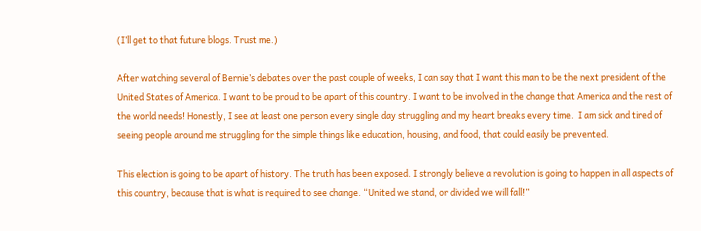(I’ll get to that future blogs. Trust me.)

After watching several of Bernie’s debates over the past couple of weeks, I can say that I want this man to be the next president of the United States of America. I want to be proud to be apart of this country. I want to be involved in the change that America and the rest of the world needs! Honestly, I see at least one person every single day struggling and my heart breaks every time.  I am sick and tired of seeing people around me struggling for the simple things like education, housing, and food, that could easily be prevented.

This election is going to be apart of history. The truth has been exposed. I strongly believe a revolution is going to happen in all aspects of this country, because that is what is required to see change. “United we stand, or divided we will fall!”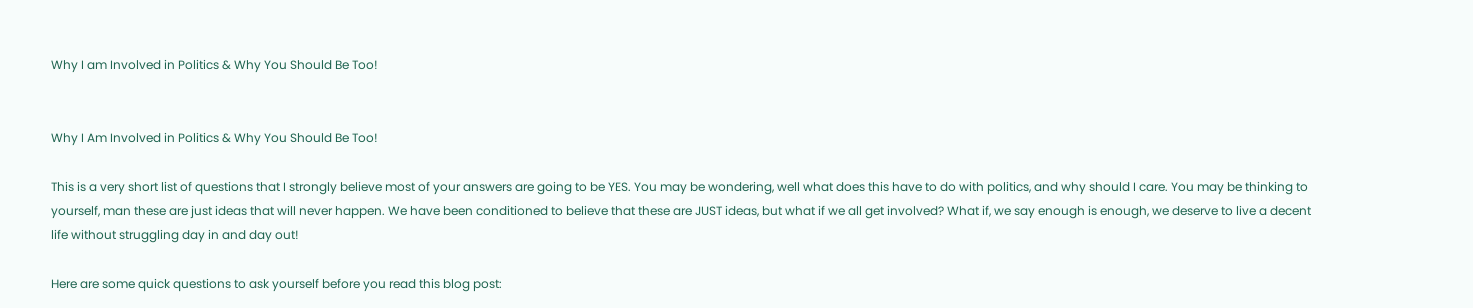Why I am Involved in Politics & Why You Should Be Too!


Why I Am Involved in Politics & Why You Should Be Too!

This is a very short list of questions that I strongly believe most of your answers are going to be YES. You may be wondering, well what does this have to do with politics, and why should I care. You may be thinking to yourself, man these are just ideas that will never happen. We have been conditioned to believe that these are JUST ideas, but what if we all get involved? What if, we say enough is enough, we deserve to live a decent life without struggling day in and day out!

Here are some quick questions to ask yourself before you read this blog post: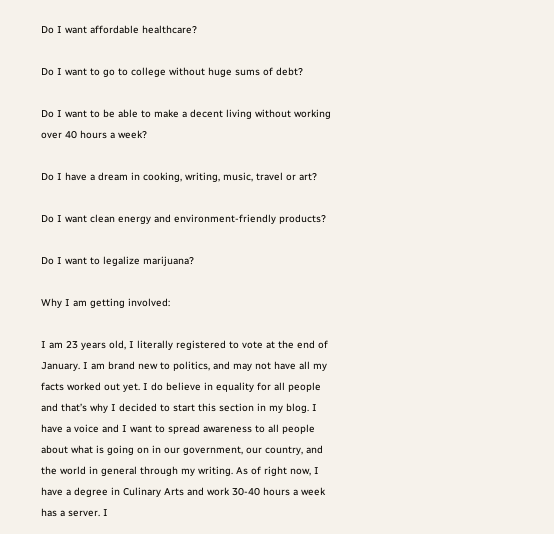Do I want affordable healthcare?

Do I want to go to college without huge sums of debt?

Do I want to be able to make a decent living without working over 40 hours a week?

Do I have a dream in cooking, writing, music, travel or art?

Do I want clean energy and environment-friendly products?

Do I want to legalize marijuana?

Why I am getting involved:

I am 23 years old, I literally registered to vote at the end of January. I am brand new to politics, and may not have all my facts worked out yet. I do believe in equality for all people and that’s why I decided to start this section in my blog. I have a voice and I want to spread awareness to all people about what is going on in our government, our country, and the world in general through my writing. As of right now, I have a degree in Culinary Arts and work 30-40 hours a week has a server. I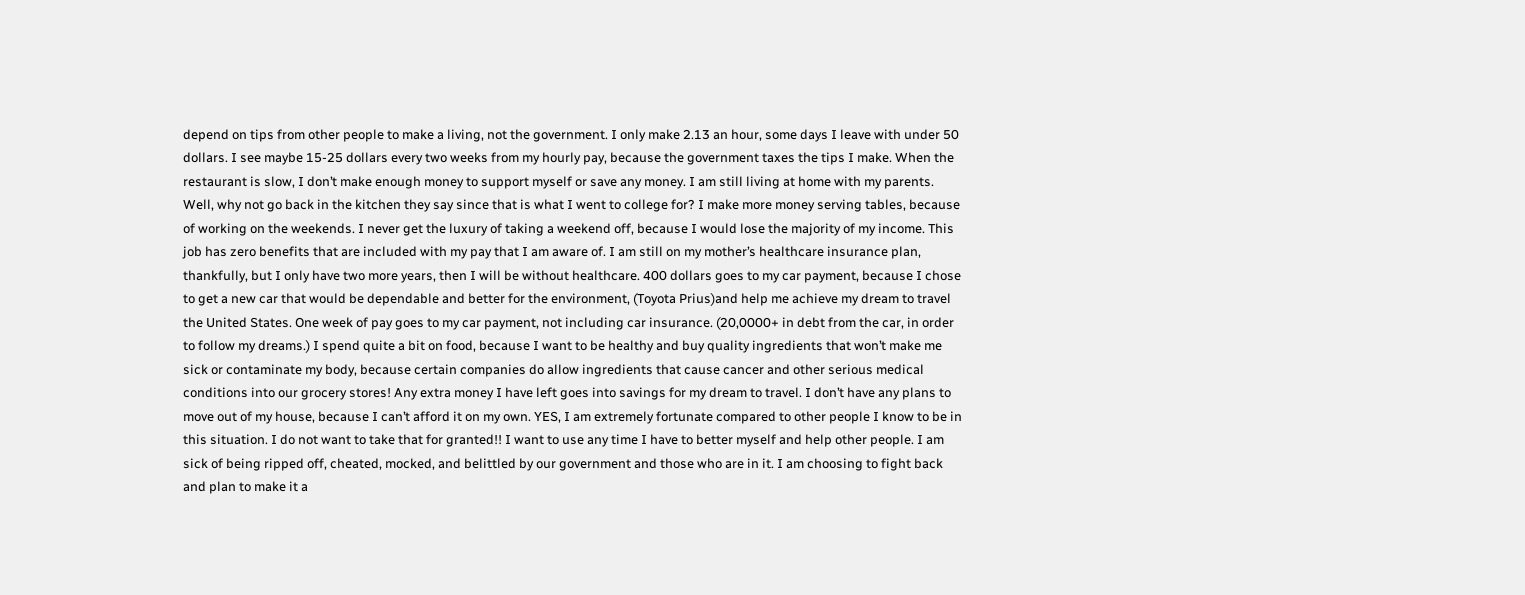depend on tips from other people to make a living, not the government. I only make 2.13 an hour, some days I leave with under 50 dollars. I see maybe 15-25 dollars every two weeks from my hourly pay, because the government taxes the tips I make. When the restaurant is slow, I don’t make enough money to support myself or save any money. I am still living at home with my parents. Well, why not go back in the kitchen they say since that is what I went to college for? I make more money serving tables, because of working on the weekends. I never get the luxury of taking a weekend off, because I would lose the majority of my income. This job has zero benefits that are included with my pay that I am aware of. I am still on my mother’s healthcare insurance plan, thankfully, but I only have two more years, then I will be without healthcare. 400 dollars goes to my car payment, because I chose to get a new car that would be dependable and better for the environment, (Toyota Prius)and help me achieve my dream to travel the United States. One week of pay goes to my car payment, not including car insurance. (20,0000+ in debt from the car, in order to follow my dreams.) I spend quite a bit on food, because I want to be healthy and buy quality ingredients that won’t make me sick or contaminate my body, because certain companies do allow ingredients that cause cancer and other serious medical conditions into our grocery stores! Any extra money I have left goes into savings for my dream to travel. I don’t have any plans to move out of my house, because I can’t afford it on my own. YES, I am extremely fortunate compared to other people I know to be in this situation. I do not want to take that for granted!! I want to use any time I have to better myself and help other people. I am sick of being ripped off, cheated, mocked, and belittled by our government and those who are in it. I am choosing to fight back and plan to make it a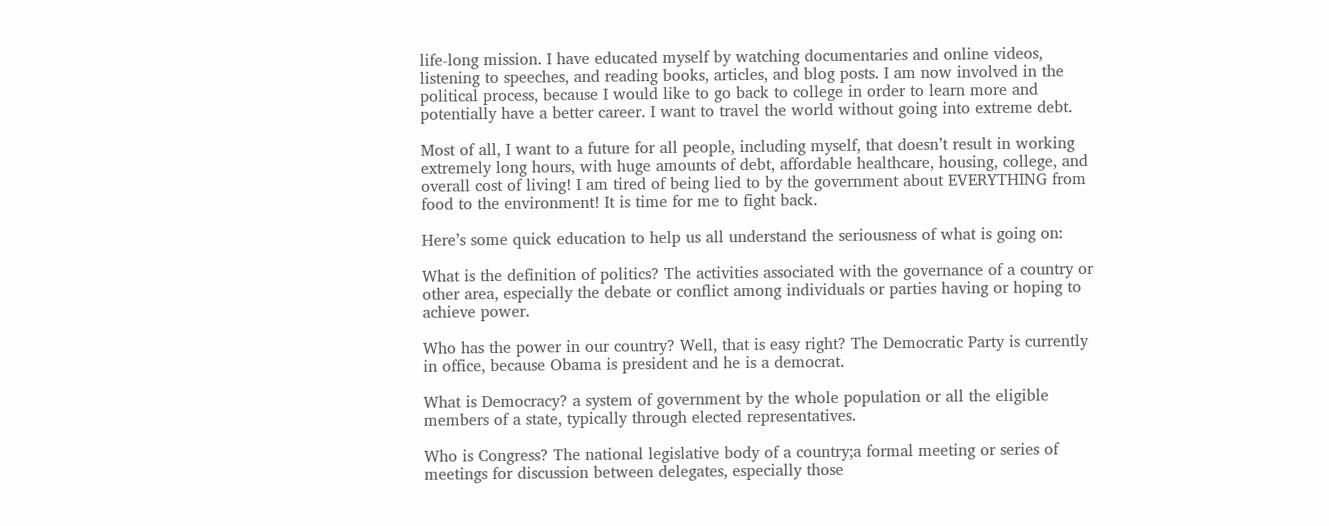life-long mission. I have educated myself by watching documentaries and online videos, listening to speeches, and reading books, articles, and blog posts. I am now involved in the political process, because I would like to go back to college in order to learn more and potentially have a better career. I want to travel the world without going into extreme debt.

Most of all, I want to a future for all people, including myself, that doesn’t result in working extremely long hours, with huge amounts of debt, affordable healthcare, housing, college, and overall cost of living! I am tired of being lied to by the government about EVERYTHING from food to the environment! It is time for me to fight back.

Here’s some quick education to help us all understand the seriousness of what is going on:

What is the definition of politics? The activities associated with the governance of a country or other area, especially the debate or conflict among individuals or parties having or hoping to achieve power.

Who has the power in our country? Well, that is easy right? The Democratic Party is currently in office, because Obama is president and he is a democrat.

What is Democracy? a system of government by the whole population or all the eligible members of a state, typically through elected representatives.

Who is Congress? The national legislative body of a country;a formal meeting or series of meetings for discussion between delegates, especially those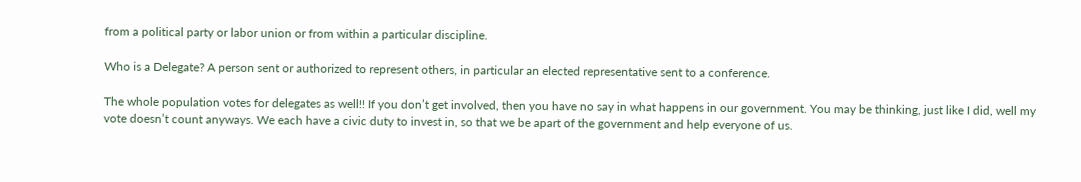from a political party or labor union or from within a particular discipline.

Who is a Delegate? A person sent or authorized to represent others, in particular an elected representative sent to a conference.

The whole population votes for delegates as well!! If you don’t get involved, then you have no say in what happens in our government. You may be thinking, just like I did, well my vote doesn’t count anyways. We each have a civic duty to invest in, so that we be apart of the government and help everyone of us.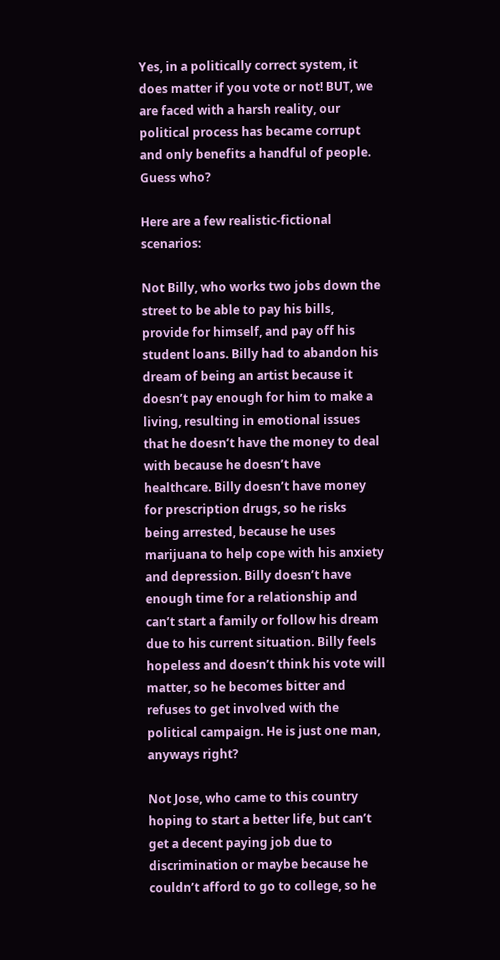Yes, in a politically correct system, it does matter if you vote or not! BUT, we are faced with a harsh reality, our political process has became corrupt and only benefits a handful of people. Guess who?

Here are a few realistic-fictional scenarios:

Not Billy, who works two jobs down the street to be able to pay his bills, provide for himself, and pay off his student loans. Billy had to abandon his dream of being an artist because it doesn’t pay enough for him to make a living, resulting in emotional issues that he doesn’t have the money to deal with because he doesn’t have healthcare. Billy doesn’t have money for prescription drugs, so he risks being arrested, because he uses marijuana to help cope with his anxiety and depression. Billy doesn’t have enough time for a relationship and can’t start a family or follow his dream due to his current situation. Billy feels hopeless and doesn’t think his vote will matter, so he becomes bitter and refuses to get involved with the political campaign. He is just one man, anyways right?

Not Jose, who came to this country hoping to start a better life, but can’t get a decent paying job due to discrimination or maybe because he couldn’t afford to go to college, so he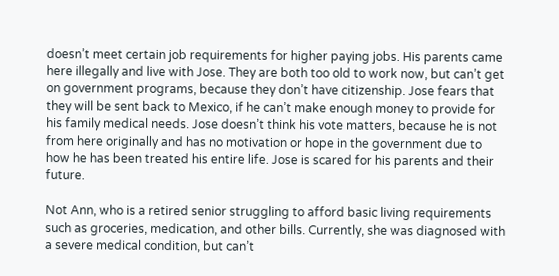doesn’t meet certain job requirements for higher paying jobs. His parents came here illegally and live with Jose. They are both too old to work now, but can’t get on government programs, because they don’t have citizenship. Jose fears that they will be sent back to Mexico, if he can’t make enough money to provide for his family medical needs. Jose doesn’t think his vote matters, because he is not from here originally and has no motivation or hope in the government due to how he has been treated his entire life. Jose is scared for his parents and their future.

Not Ann, who is a retired senior struggling to afford basic living requirements such as groceries, medication, and other bills. Currently, she was diagnosed with a severe medical condition, but can’t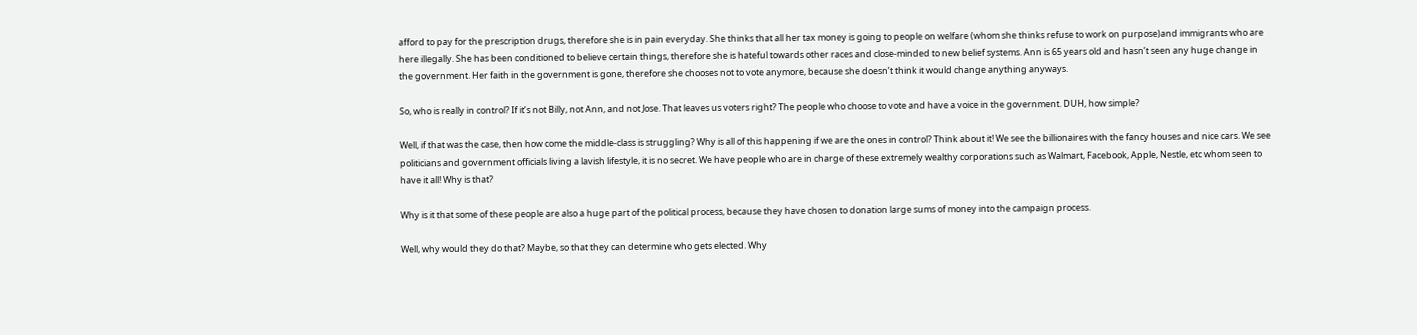afford to pay for the prescription drugs, therefore she is in pain everyday. She thinks that all her tax money is going to people on welfare (whom she thinks refuse to work on purpose)and immigrants who are here illegally. She has been conditioned to believe certain things, therefore she is hateful towards other races and close-minded to new belief systems. Ann is 65 years old and hasn’t seen any huge change in the government. Her faith in the government is gone, therefore she chooses not to vote anymore, because she doesn’t think it would change anything anyways.

So, who is really in control? If it’s not Billy, not Ann, and not Jose. That leaves us voters right? The people who choose to vote and have a voice in the government. DUH, how simple?

Well, if that was the case, then how come the middle-class is struggling? Why is all of this happening if we are the ones in control? Think about it! We see the billionaires with the fancy houses and nice cars. We see politicians and government officials living a lavish lifestyle, it is no secret. We have people who are in charge of these extremely wealthy corporations such as Walmart, Facebook, Apple, Nestle, etc whom seen to have it all! Why is that?

Why is it that some of these people are also a huge part of the political process, because they have chosen to donation large sums of money into the campaign process.

Well, why would they do that? Maybe, so that they can determine who gets elected. Why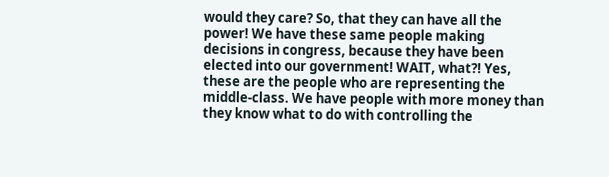would they care? So, that they can have all the power! We have these same people making decisions in congress, because they have been elected into our government! WAIT, what?! Yes, these are the people who are representing the middle-class. We have people with more money than they know what to do with controlling the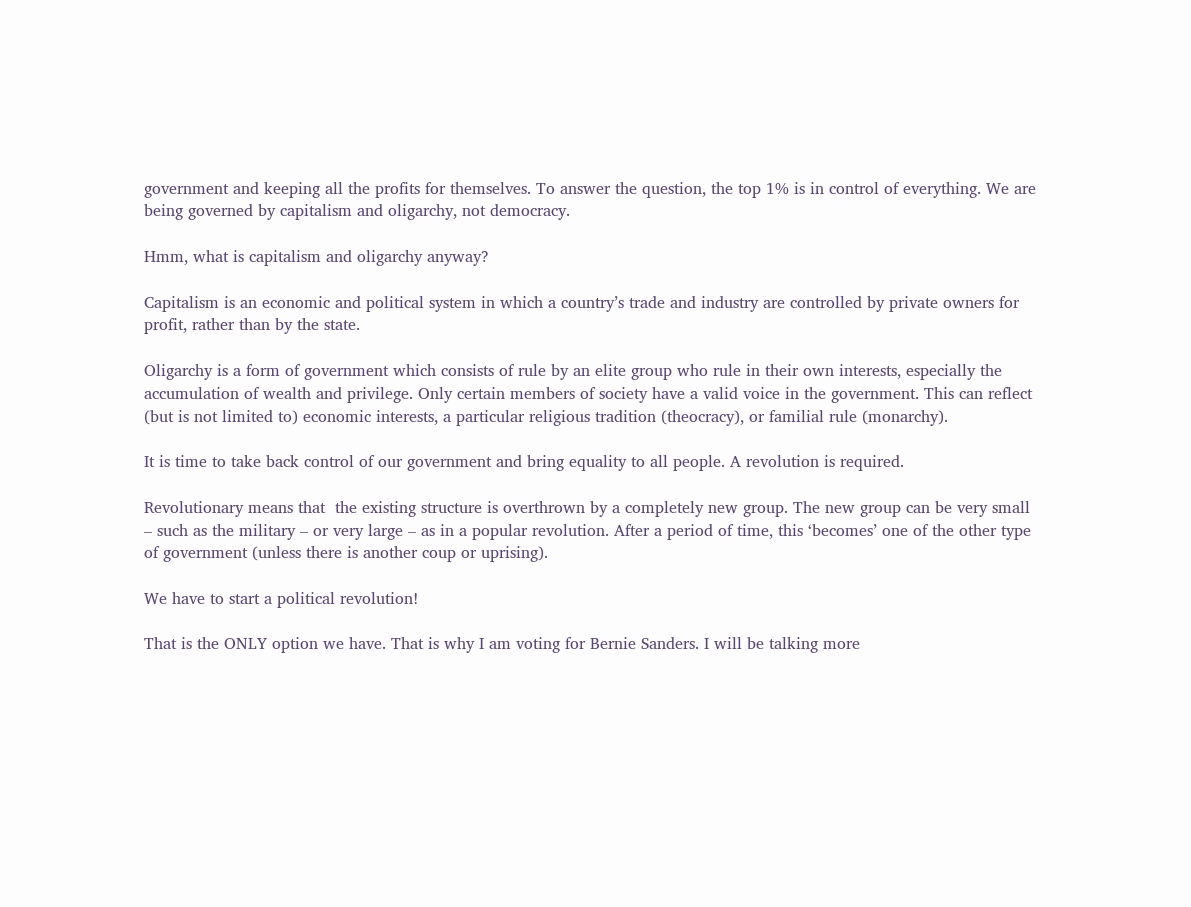government and keeping all the profits for themselves. To answer the question, the top 1% is in control of everything. We are being governed by capitalism and oligarchy, not democracy.

Hmm, what is capitalism and oligarchy anyway?

Capitalism is an economic and political system in which a country’s trade and industry are controlled by private owners for profit, rather than by the state.

Oligarchy is a form of government which consists of rule by an elite group who rule in their own interests, especially the accumulation of wealth and privilege. Only certain members of society have a valid voice in the government. This can reflect (but is not limited to) economic interests, a particular religious tradition (theocracy), or familial rule (monarchy).

It is time to take back control of our government and bring equality to all people. A revolution is required.

Revolutionary means that  the existing structure is overthrown by a completely new group. The new group can be very small – such as the military – or very large – as in a popular revolution. After a period of time, this ‘becomes’ one of the other type of government (unless there is another coup or uprising).

We have to start a political revolution!

That is the ONLY option we have. That is why I am voting for Bernie Sanders. I will be talking more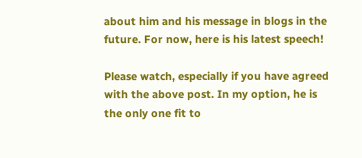about him and his message in blogs in the future. For now, here is his latest speech!

Please watch, especially if you have agreed with the above post. In my option, he is the only one fit to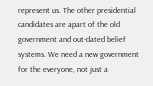represent us. The other presidential candidates are apart of the old government and out-dated belief systems. We need a new government for the everyone, not just a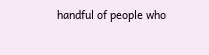handful of people who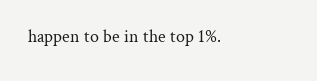happen to be in the top 1%.